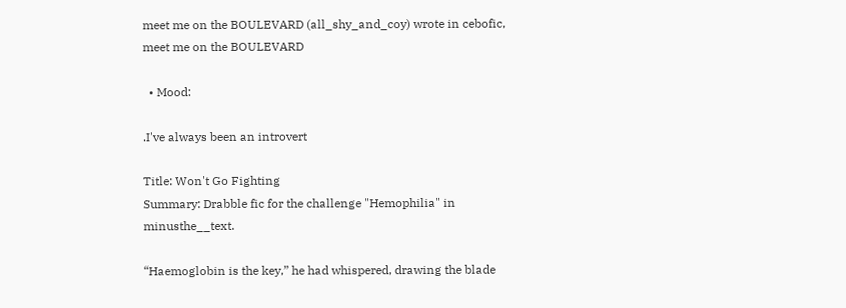meet me on the BOULEVARD (all_shy_and_coy) wrote in cebofic,
meet me on the BOULEVARD

  • Mood:

.I've always been an introvert

Title: Won't Go Fighting
Summary: Drabble fic for the challenge "Hemophilia" in minusthe__text.

“Haemoglobin is the key,” he had whispered, drawing the blade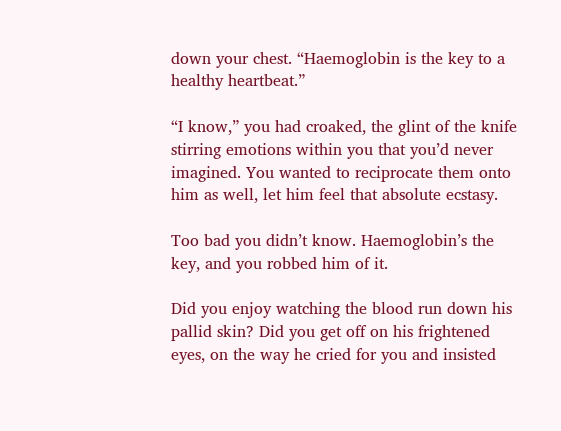down your chest. “Haemoglobin is the key to a healthy heartbeat.”

“I know,” you had croaked, the glint of the knife stirring emotions within you that you’d never imagined. You wanted to reciprocate them onto him as well, let him feel that absolute ecstasy.

Too bad you didn’t know. Haemoglobin’s the key, and you robbed him of it.

Did you enjoy watching the blood run down his pallid skin? Did you get off on his frightened eyes, on the way he cried for you and insisted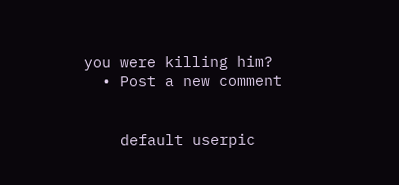you were killing him?
  • Post a new comment


    default userpic